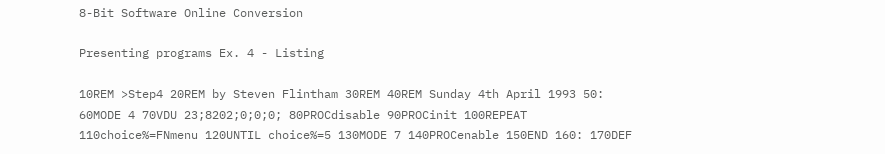8-Bit Software Online Conversion

Presenting programs Ex. 4 - Listing

10REM >Step4 20REM by Steven Flintham 30REM 40REM Sunday 4th April 1993 50: 60MODE 4 70VDU 23;8202;0;0;0; 80PROCdisable 90PROCinit 100REPEAT 110choice%=FNmenu 120UNTIL choice%=5 130MODE 7 140PROCenable 150END 160: 170DEF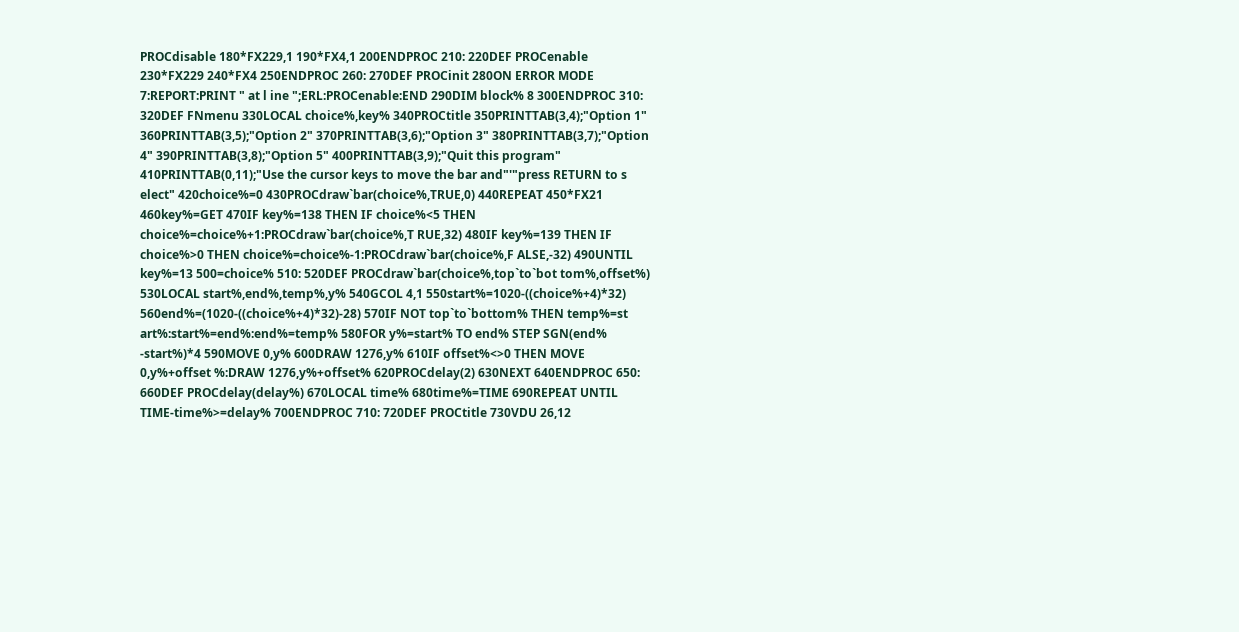PROCdisable 180*FX229,1 190*FX4,1 200ENDPROC 210: 220DEF PROCenable 230*FX229 240*FX4 250ENDPROC 260: 270DEF PROCinit 280ON ERROR MODE 7:REPORT:PRINT " at l ine ";ERL:PROCenable:END 290DIM block% 8 300ENDPROC 310: 320DEF FNmenu 330LOCAL choice%,key% 340PROCtitle 350PRINTTAB(3,4);"Option 1" 360PRINTTAB(3,5);"Option 2" 370PRINTTAB(3,6);"Option 3" 380PRINTTAB(3,7);"Option 4" 390PRINTTAB(3,8);"Option 5" 400PRINTTAB(3,9);"Quit this program" 410PRINTTAB(0,11);"Use the cursor keys to move the bar and"'"press RETURN to s elect" 420choice%=0 430PROCdraw`bar(choice%,TRUE,0) 440REPEAT 450*FX21 460key%=GET 470IF key%=138 THEN IF choice%<5 THEN choice%=choice%+1:PROCdraw`bar(choice%,T RUE,32) 480IF key%=139 THEN IF choice%>0 THEN choice%=choice%-1:PROCdraw`bar(choice%,F ALSE,-32) 490UNTIL key%=13 500=choice% 510: 520DEF PROCdraw`bar(choice%,top`to`bot tom%,offset%) 530LOCAL start%,end%,temp%,y% 540GCOL 4,1 550start%=1020-((choice%+4)*32) 560end%=(1020-((choice%+4)*32)-28) 570IF NOT top`to`bottom% THEN temp%=st art%:start%=end%:end%=temp% 580FOR y%=start% TO end% STEP SGN(end% -start%)*4 590MOVE 0,y% 600DRAW 1276,y% 610IF offset%<>0 THEN MOVE 0,y%+offset %:DRAW 1276,y%+offset% 620PROCdelay(2) 630NEXT 640ENDPROC 650: 660DEF PROCdelay(delay%) 670LOCAL time% 680time%=TIME 690REPEAT UNTIL TIME-time%>=delay% 700ENDPROC 710: 720DEF PROCtitle 730VDU 26,12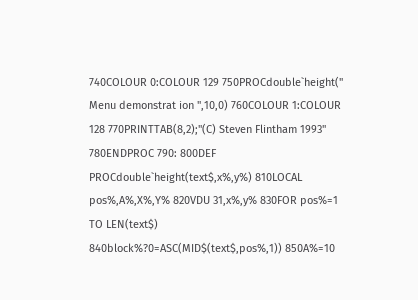740COLOUR 0:COLOUR 129 750PROCdouble`height(" Menu demonstrat ion ",10,0) 760COLOUR 1:COLOUR 128 770PRINTTAB(8,2);"(C) Steven Flintham 1993" 780ENDPROC 790: 800DEF PROCdouble`height(text$,x%,y%) 810LOCAL pos%,A%,X%,Y% 820VDU 31,x%,y% 830FOR pos%=1 TO LEN(text$) 840block%?0=ASC(MID$(text$,pos%,1)) 850A%=10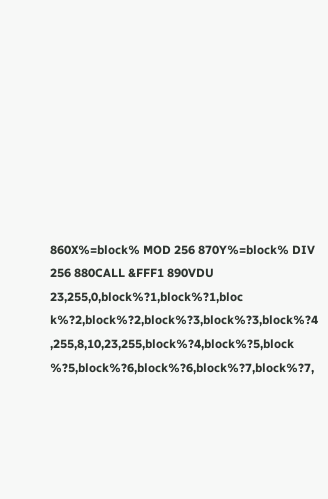860X%=block% MOD 256 870Y%=block% DIV 256 880CALL &FFF1 890VDU 23,255,0,block%?1,block%?1,bloc k%?2,block%?2,block%?3,block%?3,block%?4 ,255,8,10,23,255,block%?4,block%?5,block %?5,block%?6,block%?6,block%?7,block%?7,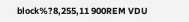block%?8,255,11 900REM VDU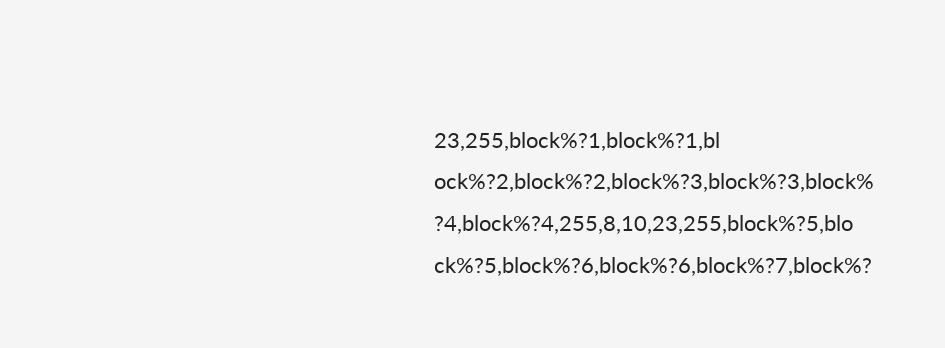23,255,block%?1,block%?1,bl ock%?2,block%?2,block%?3,block%?3,block% ?4,block%?4,255,8,10,23,255,block%?5,blo ck%?5,block%?6,block%?6,block%?7,block%?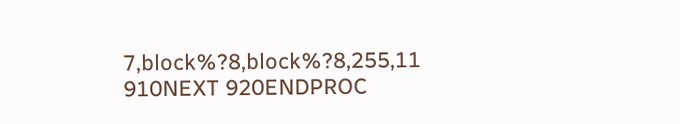7,block%?8,block%?8,255,11 910NEXT 920ENDPROC